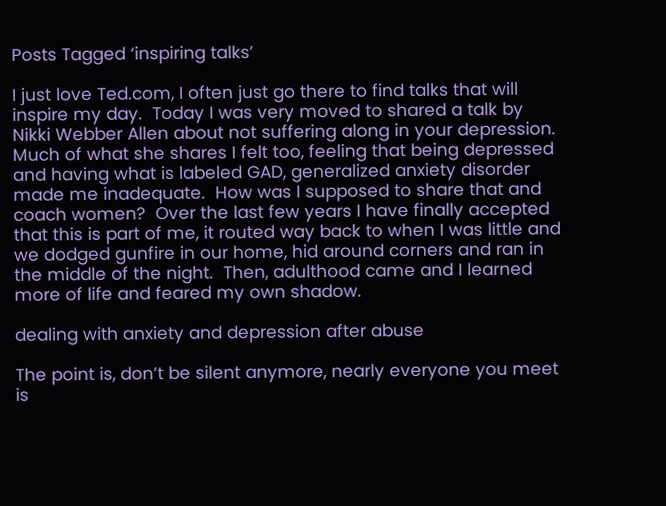Posts Tagged ‘inspiring talks’

I just love Ted.com, I often just go there to find talks that will inspire my day.  Today I was very moved to shared a talk by Nikki Webber Allen about not suffering along in your depression.  Much of what she shares I felt too, feeling that being depressed and having what is labeled GAD, generalized anxiety disorder made me inadequate.  How was I supposed to share that and coach women?  Over the last few years I have finally accepted that this is part of me, it routed way back to when I was little and we dodged gunfire in our home, hid around corners and ran in the middle of the night.  Then, adulthood came and I learned more of life and feared my own shadow.

dealing with anxiety and depression after abuse

The point is, don’t be silent anymore, nearly everyone you meet is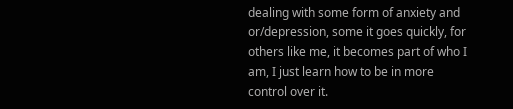dealing with some form of anxiety and or/depression, some it goes quickly, for others like me, it becomes part of who I am, I just learn how to be in more control over it.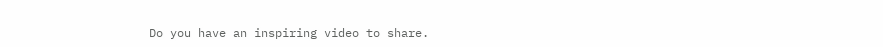Do you have an inspiring video to share.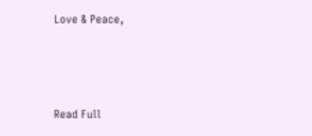Love & Peace,



Read Full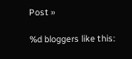Post »

%d bloggers like this: